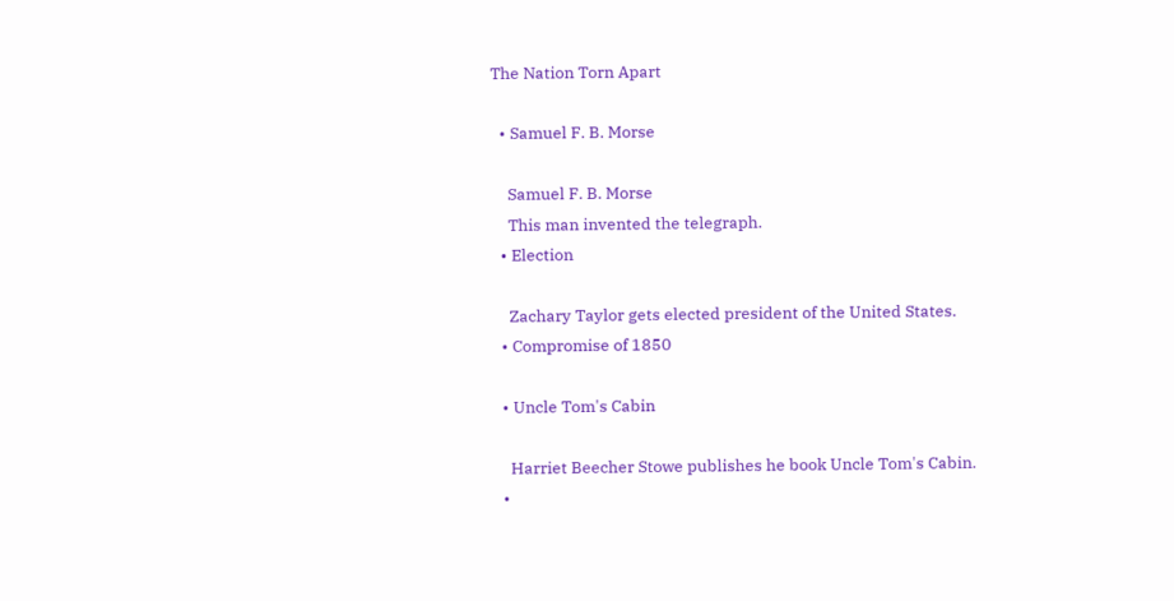The Nation Torn Apart

  • Samuel F. B. Morse

    Samuel F. B. Morse
    This man invented the telegraph.
  • Election

    Zachary Taylor gets elected president of the United States.
  • Compromise of 1850

  • Uncle Tom's Cabin

    Harriet Beecher Stowe publishes he book Uncle Tom's Cabin.
  •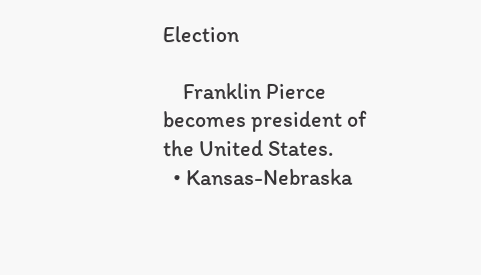Election

    Franklin Pierce becomes president of the United States.
  • Kansas-Nebraska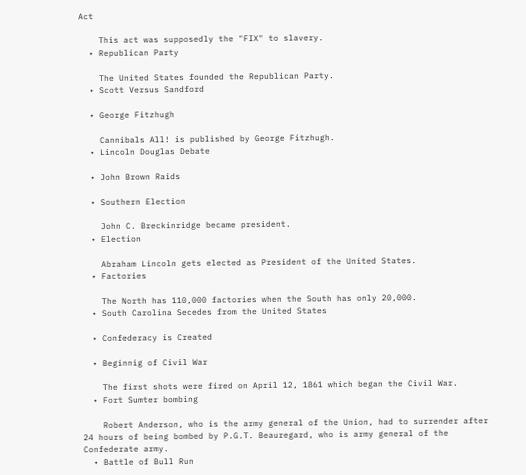Act

    This act was supposedly the "FIX" to slavery.
  • Republican Party

    The United States founded the Republican Party.
  • Scott Versus Sandford

  • George Fitzhugh

    Cannibals All! is published by George Fitzhugh.
  • Lincoln Douglas Debate

  • John Brown Raids

  • Southern Election

    John C. Breckinridge became president.
  • Election

    Abraham Lincoln gets elected as President of the United States.
  • Factories

    The North has 110,000 factories when the South has only 20,000.
  • South Carolina Secedes from the United States

  • Confederacy is Created

  • Beginnig of Civil War

    The first shots were fired on April 12, 1861 which began the Civil War.
  • Fort Sumter bombing

    Robert Anderson, who is the army general of the Union, had to surrender after 24 hours of being bombed by P.G.T. Beauregard, who is army general of the Confederate army.
  • Battle of Bull Run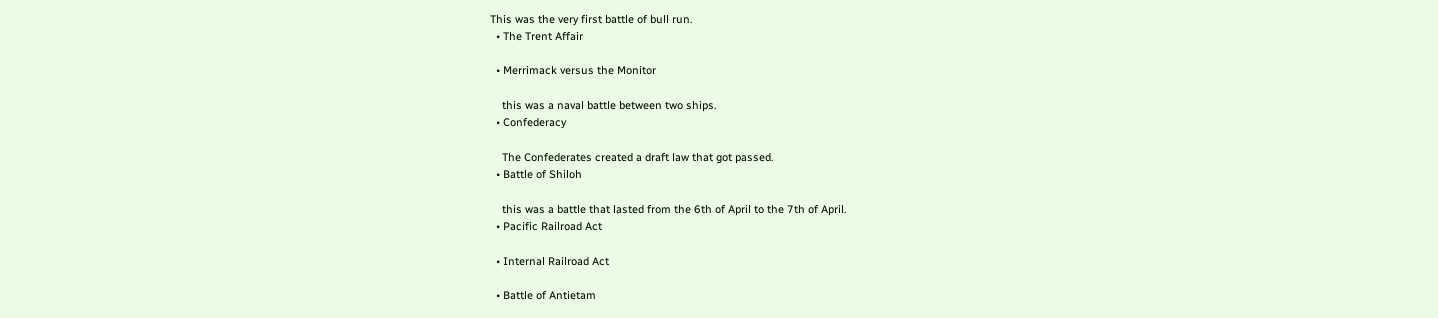This was the very first battle of bull run.
  • The Trent Affair

  • Merrimack versus the Monitor

    this was a naval battle between two ships.
  • Confederacy

    The Confederates created a draft law that got passed.
  • Battle of Shiloh

    this was a battle that lasted from the 6th of April to the 7th of April.
  • Pacific Railroad Act

  • Internal Railroad Act

  • Battle of Antietam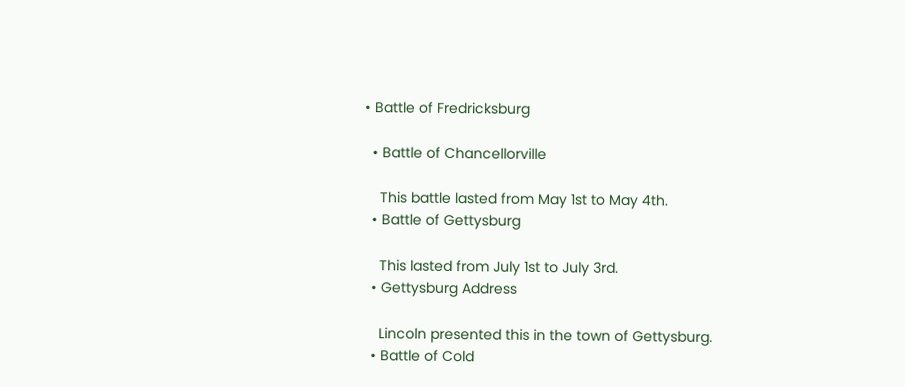• Battle of Fredricksburg

  • Battle of Chancellorville

    This battle lasted from May 1st to May 4th.
  • Battle of Gettysburg

    This lasted from July 1st to July 3rd.
  • Gettysburg Address

    Lincoln presented this in the town of Gettysburg.
  • Battle of Cold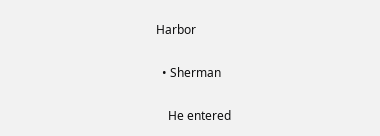Harbor

  • Sherman

    He entered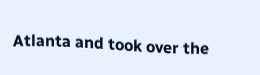Atlanta and took over the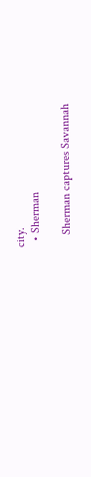city.
  • Sherman

    Sherman captures Savannah